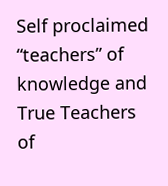Self proclaimed “teachers” of knowledge and True Teachers of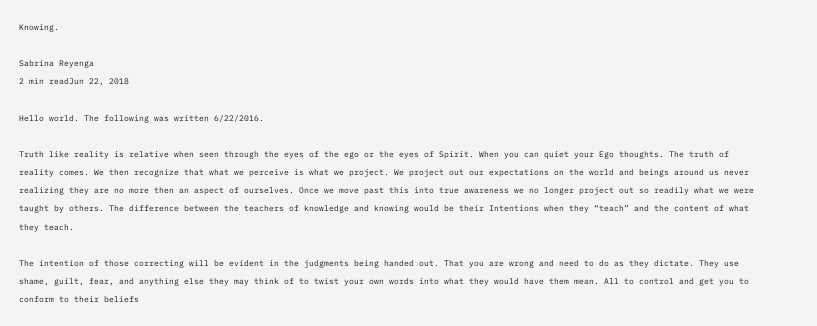Knowing.

Sabrina Reyenga
2 min readJun 22, 2018

Hello world. The following was written 6/22/2016.

Truth like reality is relative when seen through the eyes of the ego or the eyes of Spirit. When you can quiet your Ego thoughts. The truth of reality comes. We then recognize that what we perceive is what we project. We project out our expectations on the world and beings around us never realizing they are no more then an aspect of ourselves. Once we move past this into true awareness we no longer project out so readily what we were taught by others. The difference between the teachers of knowledge and knowing would be their Intentions when they “teach” and the content of what they teach.

The intention of those correcting will be evident in the judgments being handed out. That you are wrong and need to do as they dictate. They use shame, guilt, fear, and anything else they may think of to twist your own words into what they would have them mean. All to control and get you to conform to their beliefs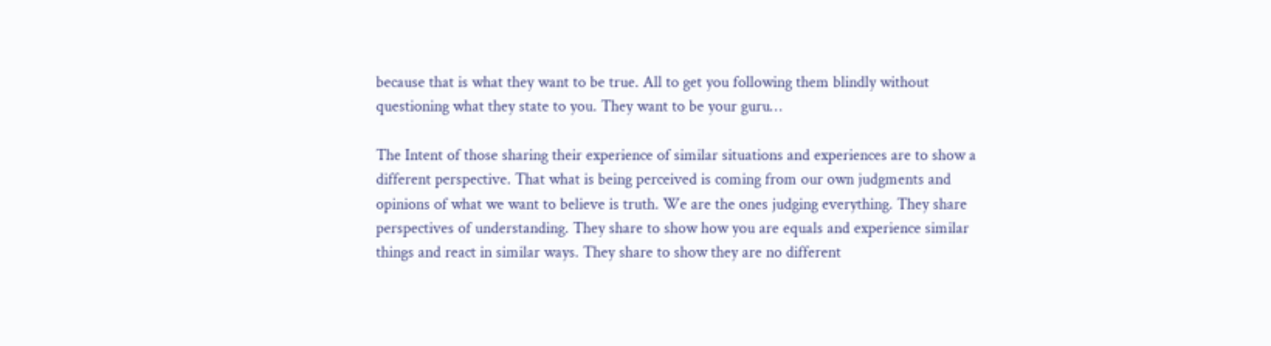because that is what they want to be true. All to get you following them blindly without questioning what they state to you. They want to be your guru…

The Intent of those sharing their experience of similar situations and experiences are to show a different perspective. That what is being perceived is coming from our own judgments and opinions of what we want to believe is truth. We are the ones judging everything. They share perspectives of understanding. They share to show how you are equals and experience similar things and react in similar ways. They share to show they are no different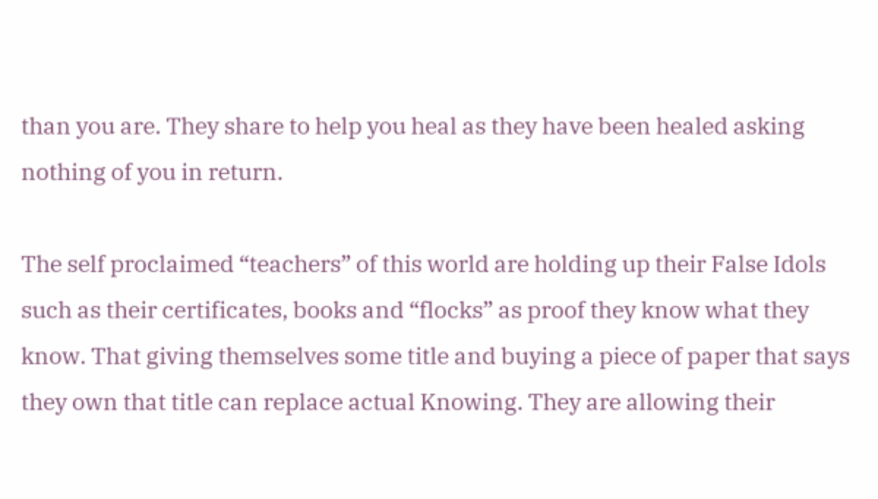than you are. They share to help you heal as they have been healed asking nothing of you in return.

The self proclaimed “teachers” of this world are holding up their False Idols such as their certificates, books and “flocks” as proof they know what they know. That giving themselves some title and buying a piece of paper that says they own that title can replace actual Knowing. They are allowing their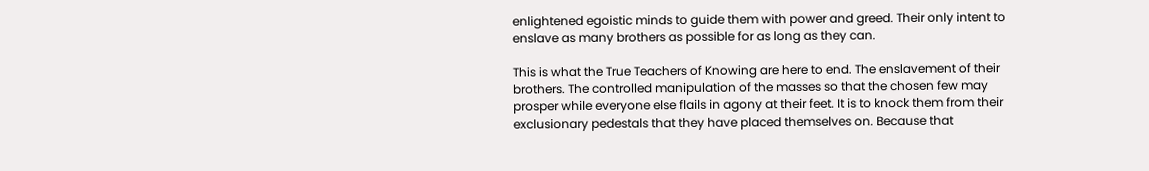enlightened egoistic minds to guide them with power and greed. Their only intent to enslave as many brothers as possible for as long as they can.

This is what the True Teachers of Knowing are here to end. The enslavement of their brothers. The controlled manipulation of the masses so that the chosen few may prosper while everyone else flails in agony at their feet. It is to knock them from their exclusionary pedestals that they have placed themselves on. Because that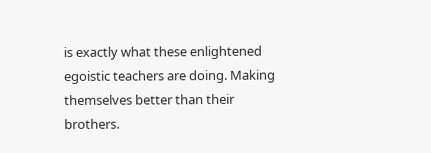is exactly what these enlightened egoistic teachers are doing. Making themselves better than their brothers.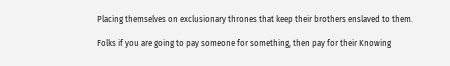Placing themselves on exclusionary thrones that keep their brothers enslaved to them.

Folks if you are going to pay someone for something, then pay for their Knowing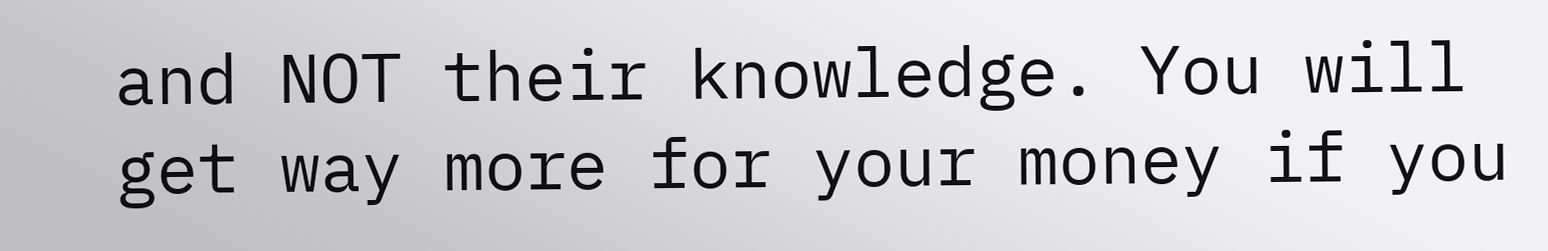and NOT their knowledge. You will get way more for your money if you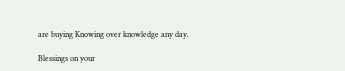are buying Knowing over knowledge any day.

Blessings on your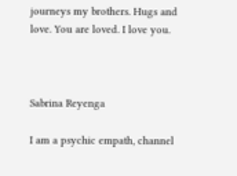journeys my brothers. Hugs and love. You are loved. I love you.



Sabrina Reyenga

I am a psychic empath, channel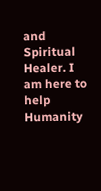and Spiritual Healer. I am here to help Humanity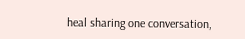heal sharing one conversation,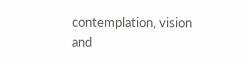contemplation, vision and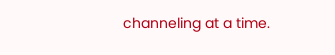channeling at a time.